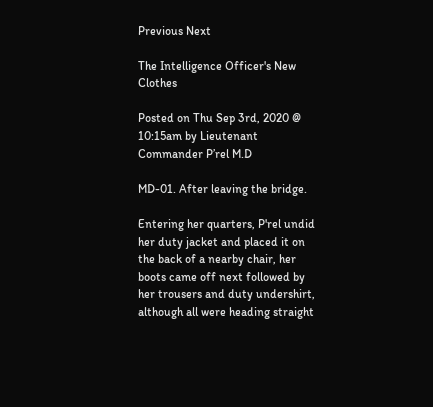Previous Next

The Intelligence Officer's New Clothes

Posted on Thu Sep 3rd, 2020 @ 10:15am by Lieutenant Commander P’rel M.D

MD-01. After leaving the bridge.

Entering her quarters, P'rel undid her duty jacket and placed it on the back of a nearby chair, her boots came off next followed by her trousers and duty undershirt, although all were heading straight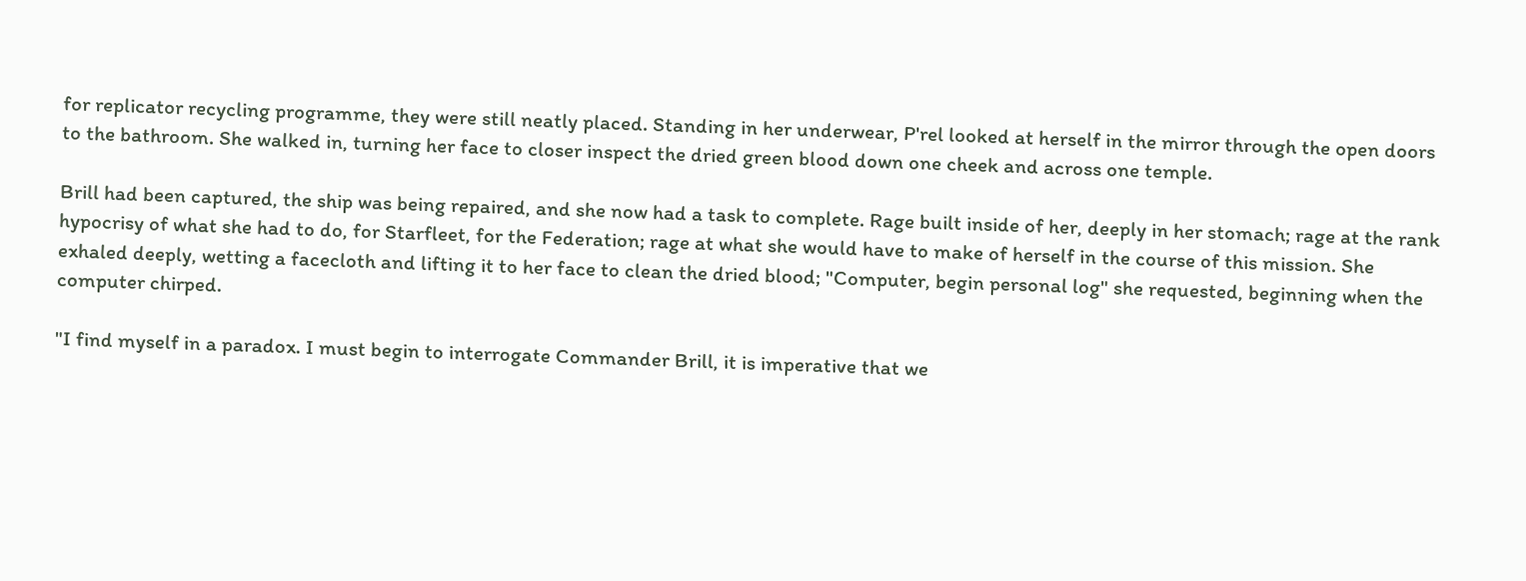for replicator recycling programme, they were still neatly placed. Standing in her underwear, P'rel looked at herself in the mirror through the open doors to the bathroom. She walked in, turning her face to closer inspect the dried green blood down one cheek and across one temple.

Brill had been captured, the ship was being repaired, and she now had a task to complete. Rage built inside of her, deeply in her stomach; rage at the rank hypocrisy of what she had to do, for Starfleet, for the Federation; rage at what she would have to make of herself in the course of this mission. She exhaled deeply, wetting a facecloth and lifting it to her face to clean the dried blood; "Computer, begin personal log" she requested, beginning when the computer chirped.

"I find myself in a paradox. I must begin to interrogate Commander Brill, it is imperative that we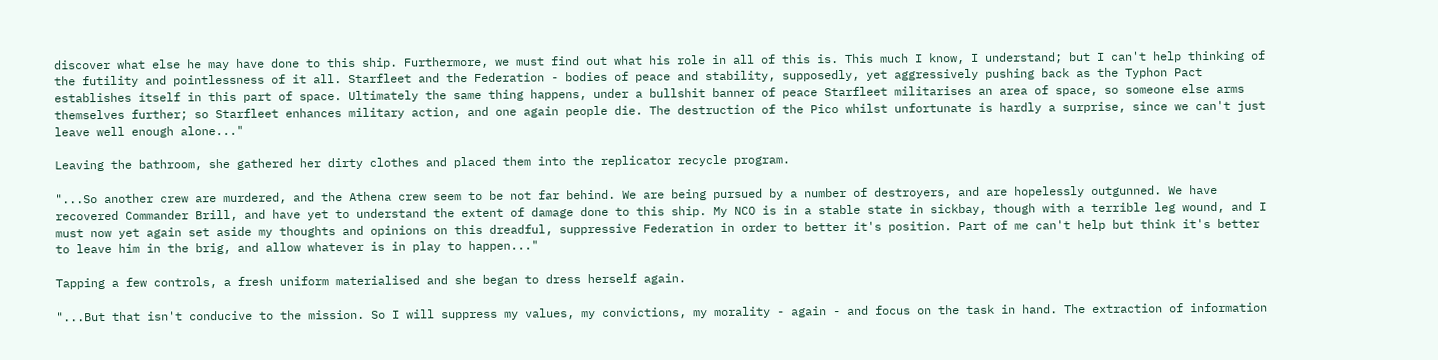discover what else he may have done to this ship. Furthermore, we must find out what his role in all of this is. This much I know, I understand; but I can't help thinking of the futility and pointlessness of it all. Starfleet and the Federation - bodies of peace and stability, supposedly, yet aggressively pushing back as the Typhon Pact establishes itself in this part of space. Ultimately the same thing happens, under a bullshit banner of peace Starfleet militarises an area of space, so someone else arms themselves further; so Starfleet enhances military action, and one again people die. The destruction of the Pico whilst unfortunate is hardly a surprise, since we can't just leave well enough alone..."

Leaving the bathroom, she gathered her dirty clothes and placed them into the replicator recycle program.

"...So another crew are murdered, and the Athena crew seem to be not far behind. We are being pursued by a number of destroyers, and are hopelessly outgunned. We have recovered Commander Brill, and have yet to understand the extent of damage done to this ship. My NCO is in a stable state in sickbay, though with a terrible leg wound, and I must now yet again set aside my thoughts and opinions on this dreadful, suppressive Federation in order to better it's position. Part of me can't help but think it's better to leave him in the brig, and allow whatever is in play to happen..."

Tapping a few controls, a fresh uniform materialised and she began to dress herself again.

"...But that isn't conducive to the mission. So I will suppress my values, my convictions, my morality - again - and focus on the task in hand. The extraction of information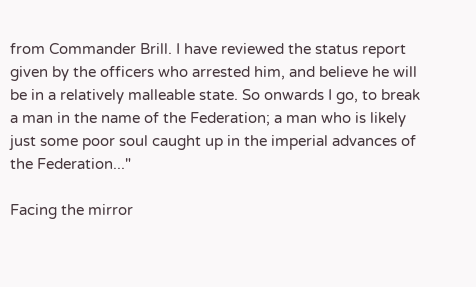from Commander Brill. I have reviewed the status report given by the officers who arrested him, and believe he will be in a relatively malleable state. So onwards I go, to break a man in the name of the Federation; a man who is likely just some poor soul caught up in the imperial advances of the Federation..."

Facing the mirror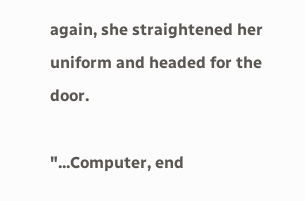again, she straightened her uniform and headed for the door.

"...Computer, end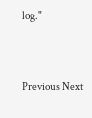log."


Previous Next